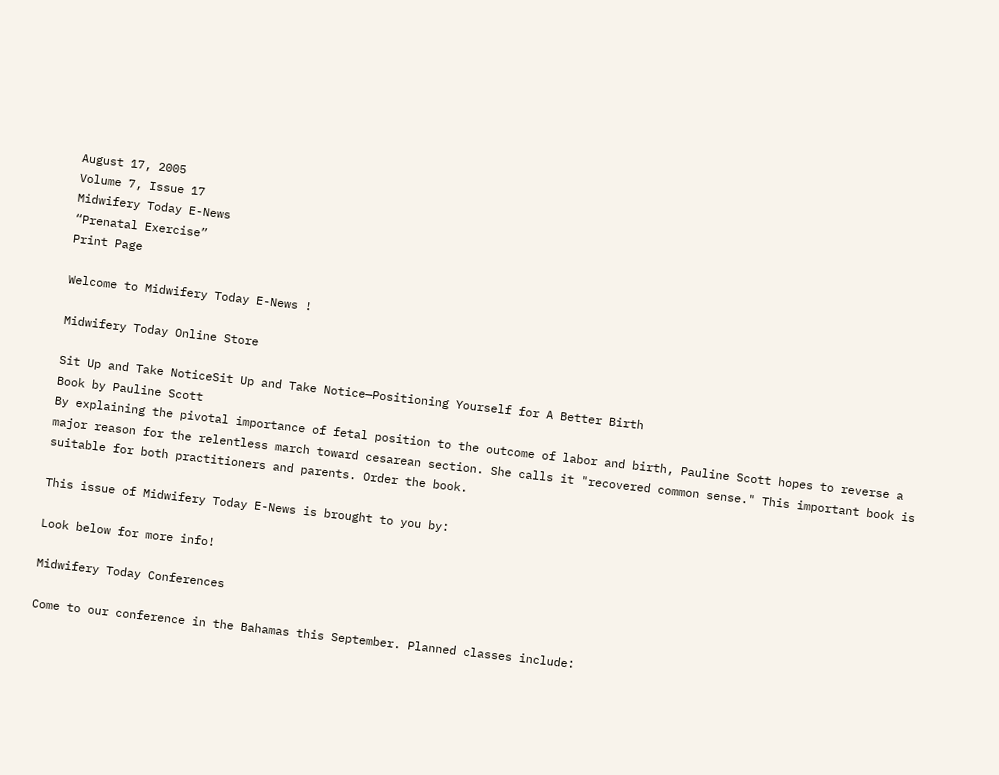August 17, 2005
Volume 7, Issue 17
Midwifery Today E-News
“Prenatal Exercise”
Print Page

Welcome to Midwifery Today E-News !

Midwifery Today Online Store

Sit Up and Take NoticeSit Up and Take Notice—Positioning Yourself for A Better Birth
Book by Pauline Scott
By explaining the pivotal importance of fetal position to the outcome of labor and birth, Pauline Scott hopes to reverse a major reason for the relentless march toward cesarean section. She calls it "recovered common sense." This important book is suitable for both practitioners and parents. Order the book.

This issue of Midwifery Today E-News is brought to you by:

Look below for more info!

Midwifery Today Conferences

Come to our conference in the Bahamas this September. Planned classes include: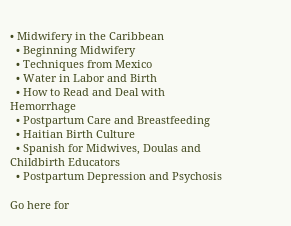• Midwifery in the Caribbean
  • Beginning Midwifery
  • Techniques from Mexico
  • Water in Labor and Birth
  • How to Read and Deal with Hemorrhage
  • Postpartum Care and Breastfeeding
  • Haitian Birth Culture
  • Spanish for Midwives, Doulas and Childbirth Educators
  • Postpartum Depression and Psychosis

Go here for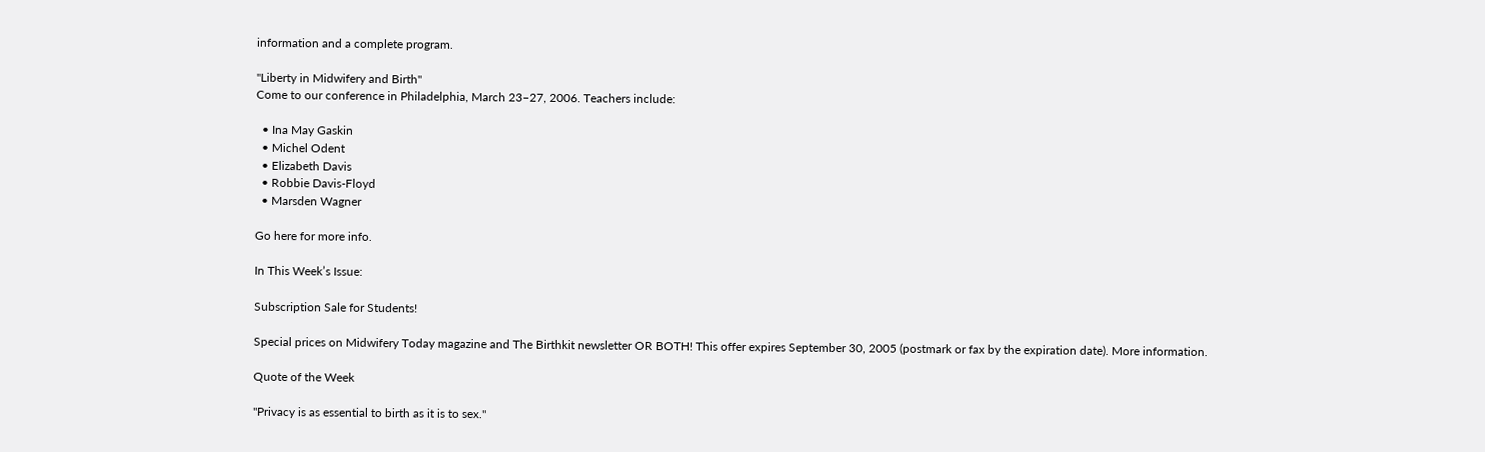information and a complete program.

"Liberty in Midwifery and Birth"
Come to our conference in Philadelphia, March 23–27, 2006. Teachers include:

  • Ina May Gaskin
  • Michel Odent
  • Elizabeth Davis
  • Robbie Davis-Floyd
  • Marsden Wagner

Go here for more info.

In This Week’s Issue:

Subscription Sale for Students!

Special prices on Midwifery Today magazine and The Birthkit newsletter OR BOTH! This offer expires September 30, 2005 (postmark or fax by the expiration date). More information.

Quote of the Week

"Privacy is as essential to birth as it is to sex."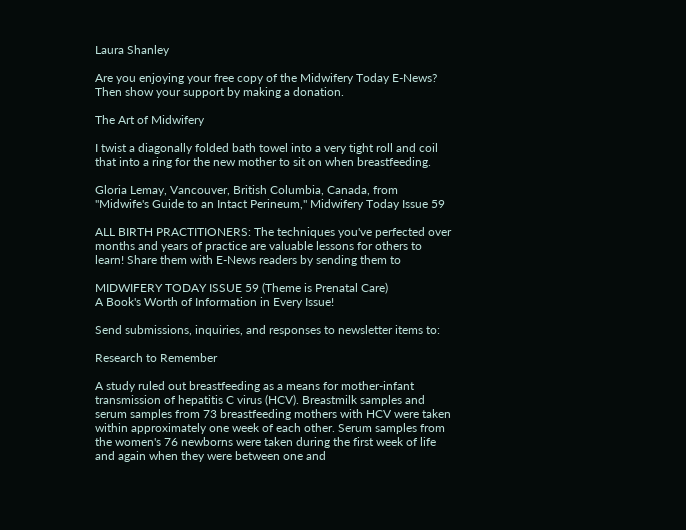Laura Shanley

Are you enjoying your free copy of the Midwifery Today E-News?
Then show your support by making a donation.

The Art of Midwifery

I twist a diagonally folded bath towel into a very tight roll and coil that into a ring for the new mother to sit on when breastfeeding.

Gloria Lemay, Vancouver, British Columbia, Canada, from "Midwife's Guide to an Intact Perineum," Midwifery Today Issue 59

ALL BIRTH PRACTITIONERS: The techniques you've perfected over months and years of practice are valuable lessons for others to learn! Share them with E-News readers by sending them to

MIDWIFERY TODAY ISSUE 59 (Theme is Prenatal Care)
A Book's Worth of Information in Every Issue!

Send submissions, inquiries, and responses to newsletter items to:

Research to Remember

A study ruled out breastfeeding as a means for mother-infant transmission of hepatitis C virus (HCV). Breastmilk samples and serum samples from 73 breastfeeding mothers with HCV were taken within approximately one week of each other. Serum samples from the women's 76 newborns were taken during the first week of life and again when they were between one and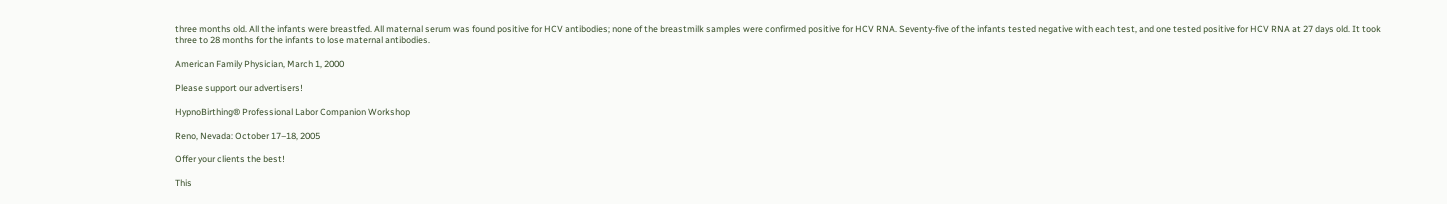three months old. All the infants were breastfed. All maternal serum was found positive for HCV antibodies; none of the breastmilk samples were confirmed positive for HCV RNA. Seventy-five of the infants tested negative with each test, and one tested positive for HCV RNA at 27 days old. It took three to 28 months for the infants to lose maternal antibodies.

American Family Physician, March 1, 2000

Please support our advertisers!

HypnoBirthing® Professional Labor Companion Workshop

Reno, Nevada: October 17–18, 2005

Offer your clients the best!

This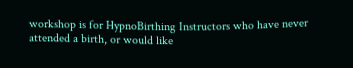workshop is for HypnoBirthing Instructors who have never attended a birth, or would like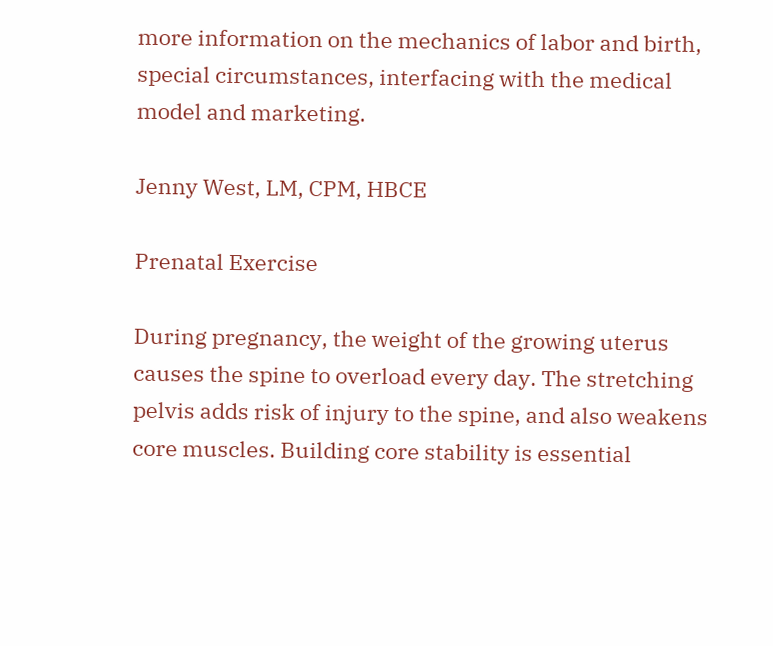more information on the mechanics of labor and birth, special circumstances, interfacing with the medical model and marketing.

Jenny West, LM, CPM, HBCE

Prenatal Exercise

During pregnancy, the weight of the growing uterus causes the spine to overload every day. The stretching pelvis adds risk of injury to the spine, and also weakens core muscles. Building core stability is essential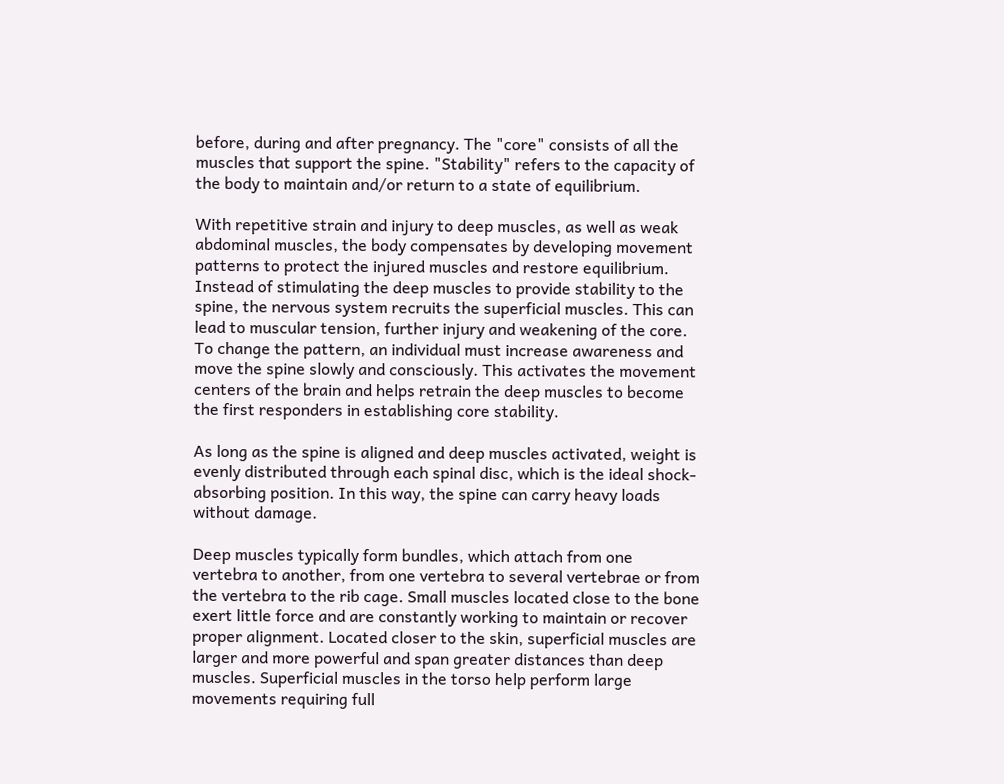before, during and after pregnancy. The "core" consists of all the muscles that support the spine. "Stability" refers to the capacity of the body to maintain and/or return to a state of equilibrium.

With repetitive strain and injury to deep muscles, as well as weak abdominal muscles, the body compensates by developing movement patterns to protect the injured muscles and restore equilibrium. Instead of stimulating the deep muscles to provide stability to the spine, the nervous system recruits the superficial muscles. This can lead to muscular tension, further injury and weakening of the core. To change the pattern, an individual must increase awareness and move the spine slowly and consciously. This activates the movement centers of the brain and helps retrain the deep muscles to become the first responders in establishing core stability.

As long as the spine is aligned and deep muscles activated, weight is evenly distributed through each spinal disc, which is the ideal shock-absorbing position. In this way, the spine can carry heavy loads without damage.

Deep muscles typically form bundles, which attach from one vertebra to another, from one vertebra to several vertebrae or from the vertebra to the rib cage. Small muscles located close to the bone exert little force and are constantly working to maintain or recover proper alignment. Located closer to the skin, superficial muscles are larger and more powerful and span greater distances than deep muscles. Superficial muscles in the torso help perform large movements requiring full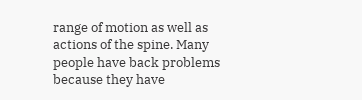range of motion as well as actions of the spine. Many people have back problems because they have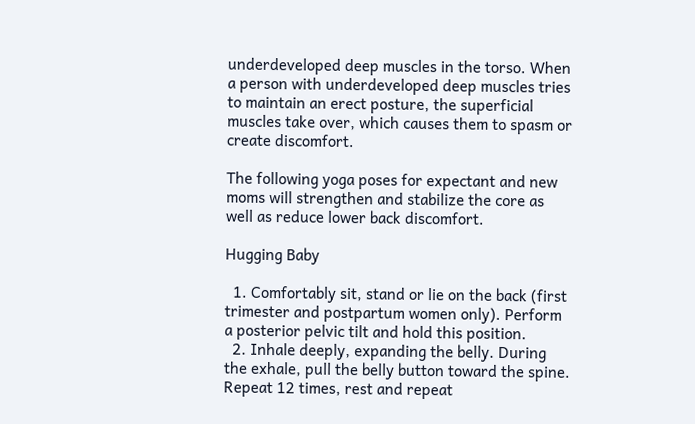underdeveloped deep muscles in the torso. When a person with underdeveloped deep muscles tries to maintain an erect posture, the superficial muscles take over, which causes them to spasm or create discomfort.

The following yoga poses for expectant and new moms will strengthen and stabilize the core as well as reduce lower back discomfort.

Hugging Baby

  1. Comfortably sit, stand or lie on the back (first trimester and postpartum women only). Perform a posterior pelvic tilt and hold this position.
  2. Inhale deeply, expanding the belly. During the exhale, pull the belly button toward the spine. Repeat 12 times, rest and repeat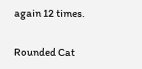again 12 times.

Rounded Cat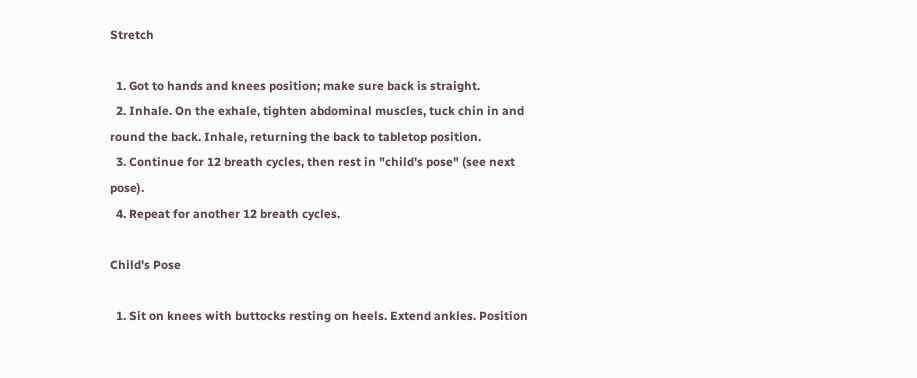Stretch

  1. Got to hands and knees position; make sure back is straight.
  2. Inhale. On the exhale, tighten abdominal muscles, tuck chin in and round the back. Inhale, returning the back to tabletop position.
  3. Continue for 12 breath cycles, then rest in "child's pose" (see next pose).
  4. Repeat for another 12 breath cycles.

Child's Pose

  1. Sit on knees with buttocks resting on heels. Extend ankles. Position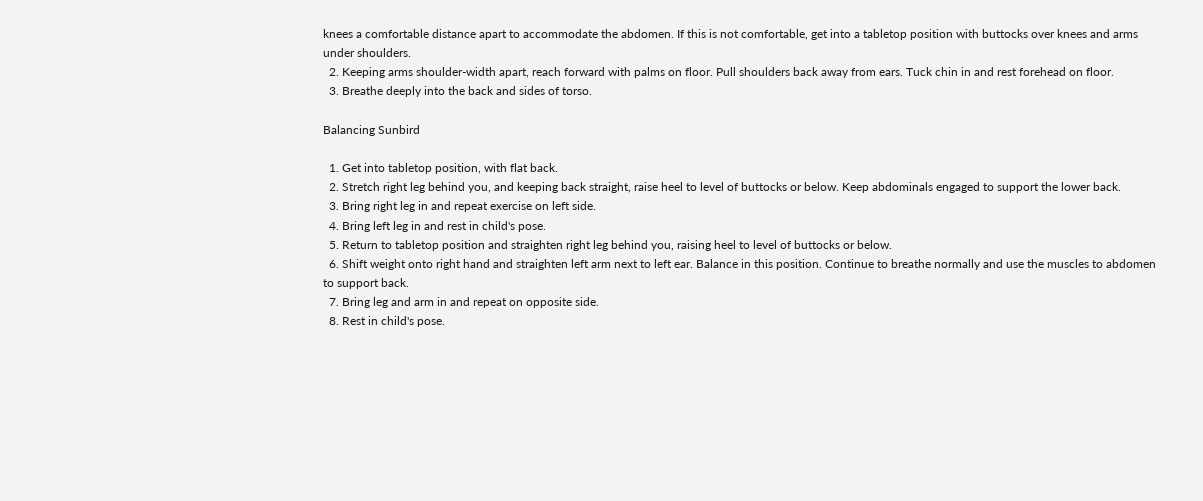knees a comfortable distance apart to accommodate the abdomen. If this is not comfortable, get into a tabletop position with buttocks over knees and arms under shoulders.
  2. Keeping arms shoulder-width apart, reach forward with palms on floor. Pull shoulders back away from ears. Tuck chin in and rest forehead on floor.
  3. Breathe deeply into the back and sides of torso.

Balancing Sunbird

  1. Get into tabletop position, with flat back.
  2. Stretch right leg behind you, and keeping back straight, raise heel to level of buttocks or below. Keep abdominals engaged to support the lower back.
  3. Bring right leg in and repeat exercise on left side.
  4. Bring left leg in and rest in child's pose.
  5. Return to tabletop position and straighten right leg behind you, raising heel to level of buttocks or below.
  6. Shift weight onto right hand and straighten left arm next to left ear. Balance in this position. Continue to breathe normally and use the muscles to abdomen to support back.
  7. Bring leg and arm in and repeat on opposite side.
  8. Rest in child's pose.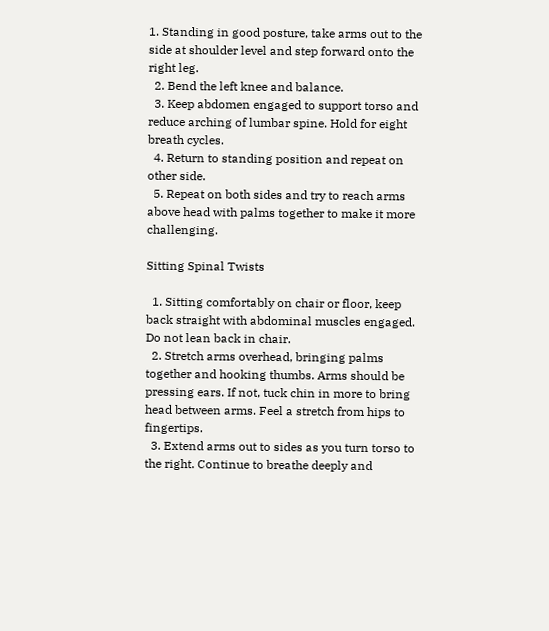1. Standing in good posture, take arms out to the side at shoulder level and step forward onto the right leg.
  2. Bend the left knee and balance.
  3. Keep abdomen engaged to support torso and reduce arching of lumbar spine. Hold for eight breath cycles.
  4. Return to standing position and repeat on other side.
  5. Repeat on both sides and try to reach arms above head with palms together to make it more challenging.

Sitting Spinal Twists

  1. Sitting comfortably on chair or floor, keep back straight with abdominal muscles engaged. Do not lean back in chair.
  2. Stretch arms overhead, bringing palms together and hooking thumbs. Arms should be pressing ears. If not, tuck chin in more to bring head between arms. Feel a stretch from hips to fingertips.
  3. Extend arms out to sides as you turn torso to the right. Continue to breathe deeply and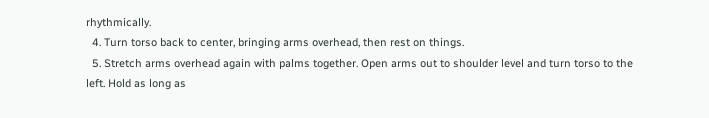rhythmically.
  4. Turn torso back to center, bringing arms overhead, then rest on things.
  5. Stretch arms overhead again with palms together. Open arms out to shoulder level and turn torso to the left. Hold as long as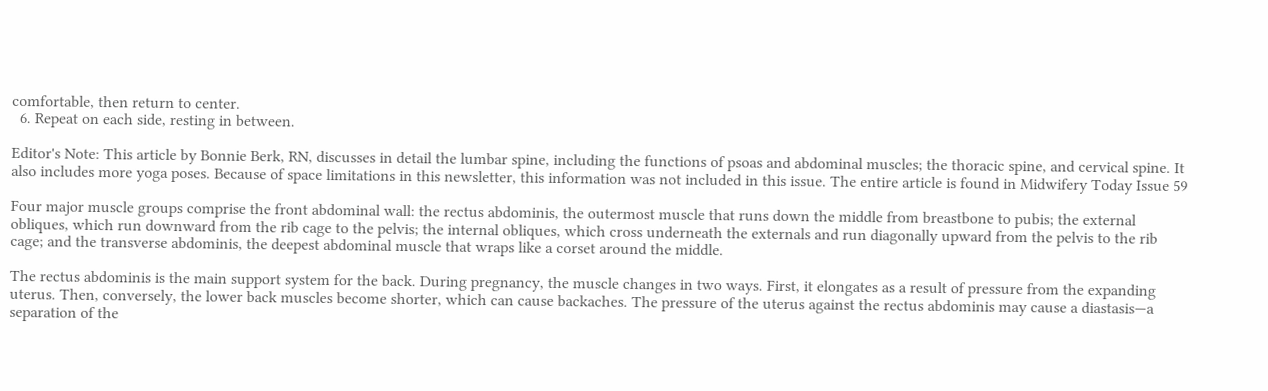comfortable, then return to center.
  6. Repeat on each side, resting in between.

Editor's Note: This article by Bonnie Berk, RN, discusses in detail the lumbar spine, including the functions of psoas and abdominal muscles; the thoracic spine, and cervical spine. It also includes more yoga poses. Because of space limitations in this newsletter, this information was not included in this issue. The entire article is found in Midwifery Today Issue 59

Four major muscle groups comprise the front abdominal wall: the rectus abdominis, the outermost muscle that runs down the middle from breastbone to pubis; the external obliques, which run downward from the rib cage to the pelvis; the internal obliques, which cross underneath the externals and run diagonally upward from the pelvis to the rib cage; and the transverse abdominis, the deepest abdominal muscle that wraps like a corset around the middle.

The rectus abdominis is the main support system for the back. During pregnancy, the muscle changes in two ways. First, it elongates as a result of pressure from the expanding uterus. Then, conversely, the lower back muscles become shorter, which can cause backaches. The pressure of the uterus against the rectus abdominis may cause a diastasis—a separation of the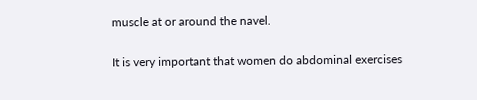muscle at or around the navel.

It is very important that women do abdominal exercises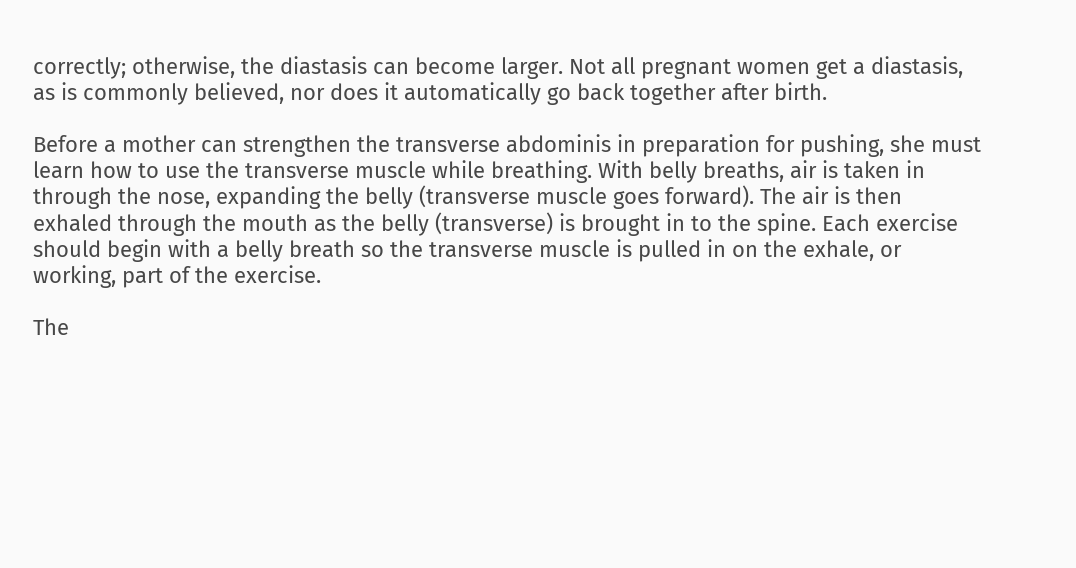correctly; otherwise, the diastasis can become larger. Not all pregnant women get a diastasis, as is commonly believed, nor does it automatically go back together after birth.

Before a mother can strengthen the transverse abdominis in preparation for pushing, she must learn how to use the transverse muscle while breathing. With belly breaths, air is taken in through the nose, expanding the belly (transverse muscle goes forward). The air is then exhaled through the mouth as the belly (transverse) is brought in to the spine. Each exercise should begin with a belly breath so the transverse muscle is pulled in on the exhale, or working, part of the exercise.

The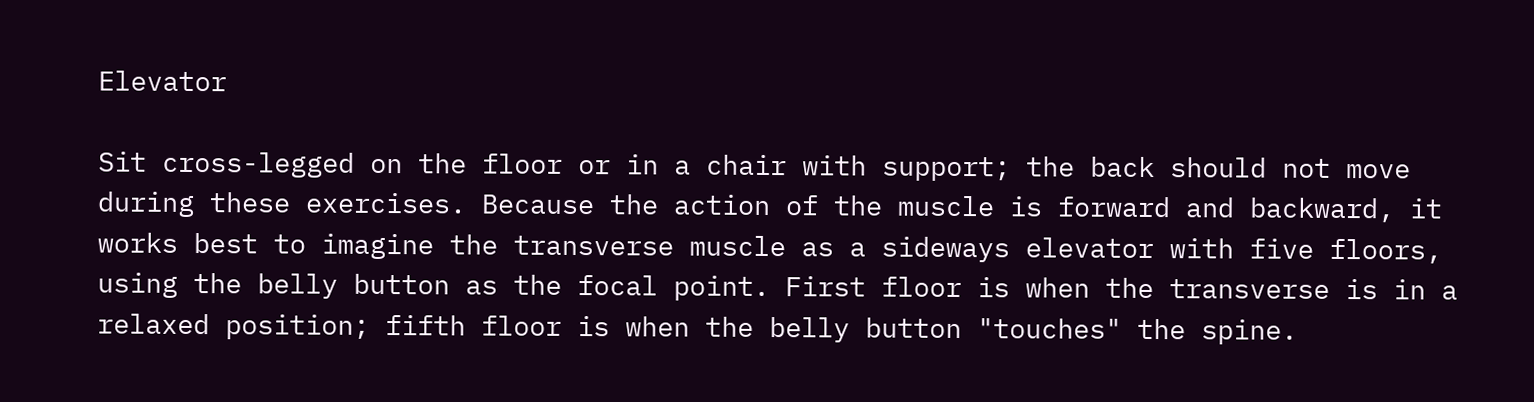Elevator

Sit cross-legged on the floor or in a chair with support; the back should not move during these exercises. Because the action of the muscle is forward and backward, it works best to imagine the transverse muscle as a sideways elevator with five floors, using the belly button as the focal point. First floor is when the transverse is in a relaxed position; fifth floor is when the belly button "touches" the spine.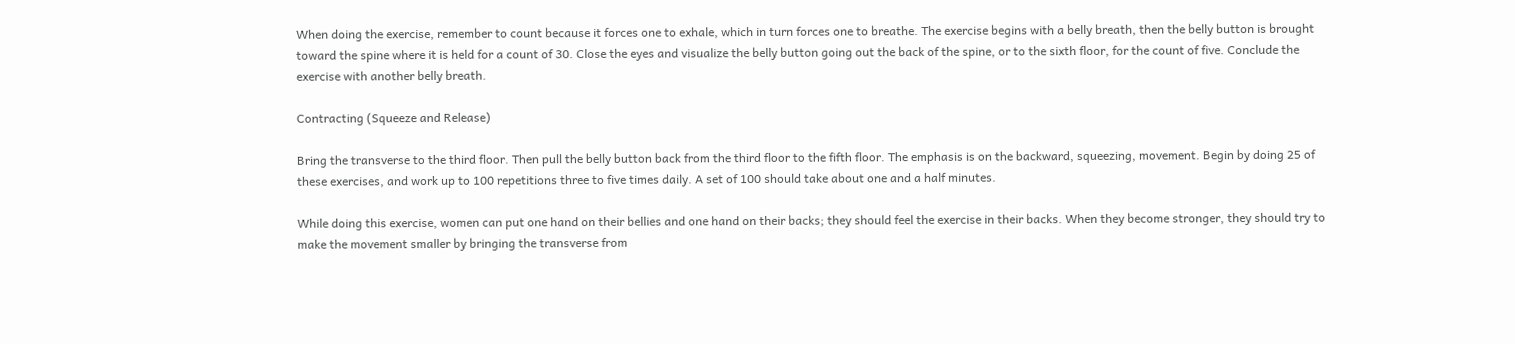When doing the exercise, remember to count because it forces one to exhale, which in turn forces one to breathe. The exercise begins with a belly breath, then the belly button is brought toward the spine where it is held for a count of 30. Close the eyes and visualize the belly button going out the back of the spine, or to the sixth floor, for the count of five. Conclude the exercise with another belly breath.

Contracting (Squeeze and Release)

Bring the transverse to the third floor. Then pull the belly button back from the third floor to the fifth floor. The emphasis is on the backward, squeezing, movement. Begin by doing 25 of these exercises, and work up to 100 repetitions three to five times daily. A set of 100 should take about one and a half minutes.

While doing this exercise, women can put one hand on their bellies and one hand on their backs; they should feel the exercise in their backs. When they become stronger, they should try to make the movement smaller by bringing the transverse from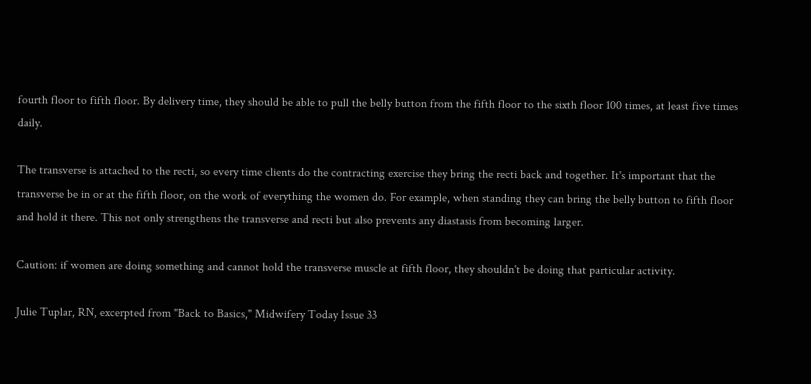fourth floor to fifth floor. By delivery time, they should be able to pull the belly button from the fifth floor to the sixth floor 100 times, at least five times daily.

The transverse is attached to the recti, so every time clients do the contracting exercise they bring the recti back and together. It's important that the transverse be in or at the fifth floor, on the work of everything the women do. For example, when standing they can bring the belly button to fifth floor and hold it there. This not only strengthens the transverse and recti but also prevents any diastasis from becoming larger.

Caution: if women are doing something and cannot hold the transverse muscle at fifth floor, they shouldn't be doing that particular activity.

Julie Tuplar, RN, excerpted from "Back to Basics," Midwifery Today Issue 33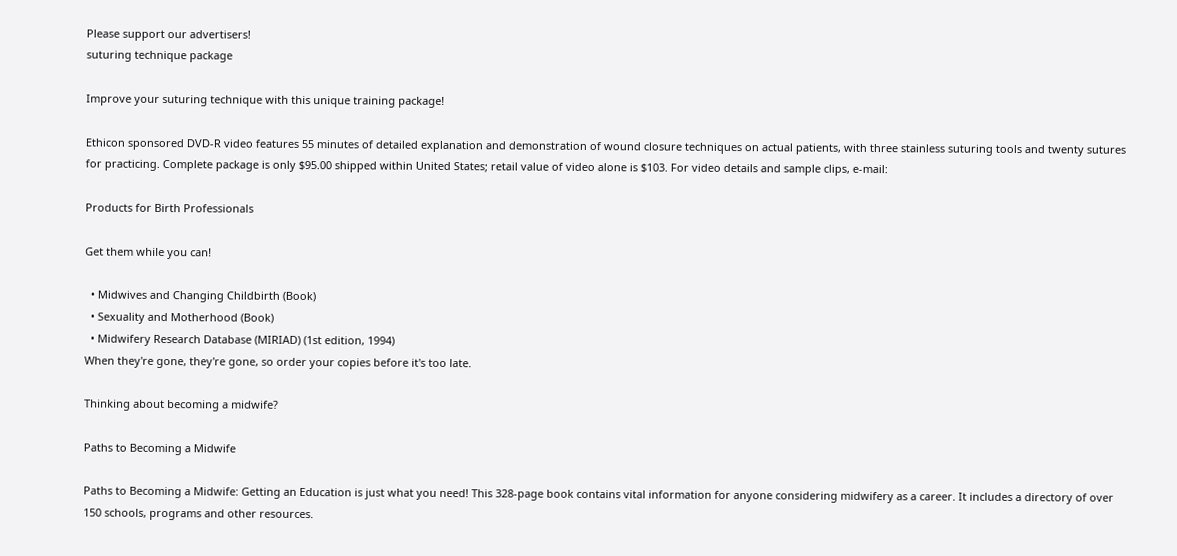Please support our advertisers!
suturing technique package

Improve your suturing technique with this unique training package!

Ethicon sponsored DVD-R video features 55 minutes of detailed explanation and demonstration of wound closure techniques on actual patients, with three stainless suturing tools and twenty sutures for practicing. Complete package is only $95.00 shipped within United States; retail value of video alone is $103. For video details and sample clips, e-mail:

Products for Birth Professionals

Get them while you can!

  • Midwives and Changing Childbirth (Book)
  • Sexuality and Motherhood (Book)
  • Midwifery Research Database (MIRIAD) (1st edition, 1994)
When they're gone, they're gone, so order your copies before it's too late.

Thinking about becoming a midwife?

Paths to Becoming a Midwife

Paths to Becoming a Midwife: Getting an Education is just what you need! This 328-page book contains vital information for anyone considering midwifery as a career. It includes a directory of over 150 schools, programs and other resources.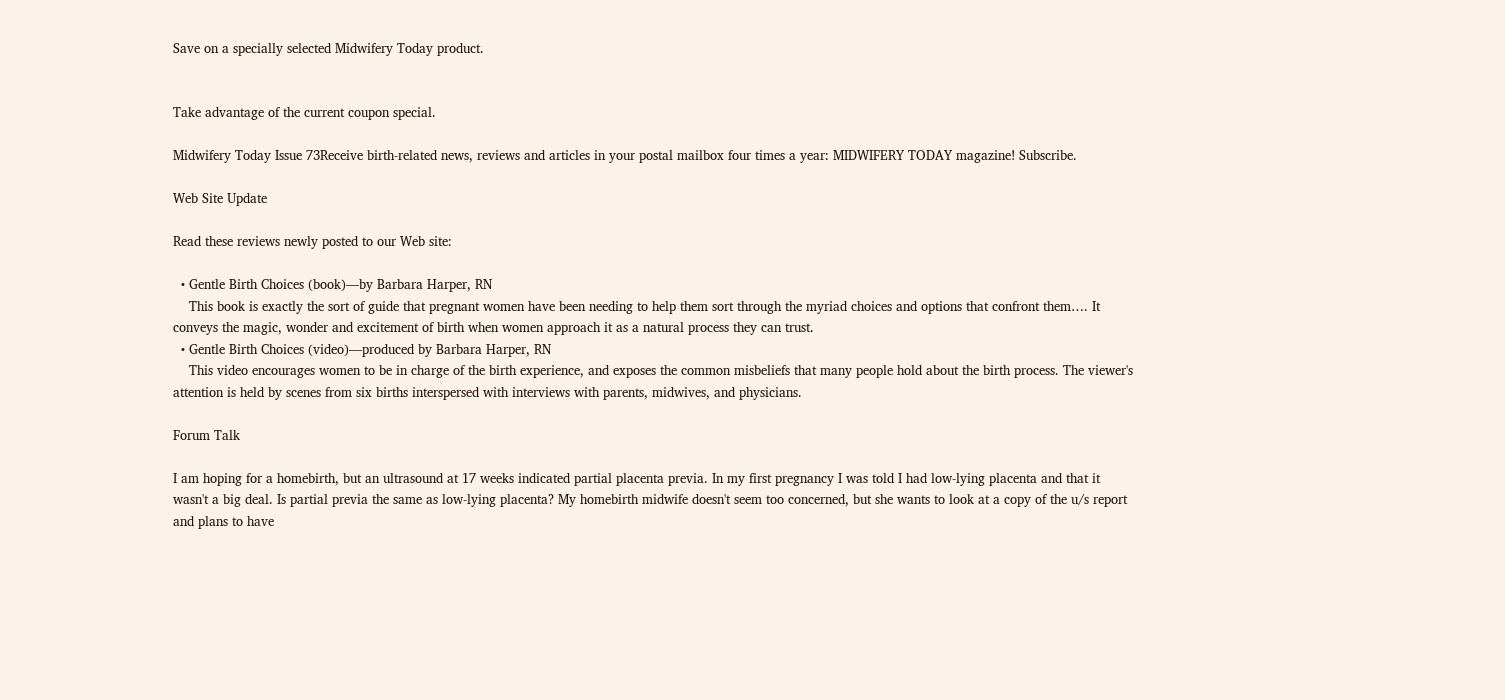Save on a specially selected Midwifery Today product.


Take advantage of the current coupon special.

Midwifery Today Issue 73Receive birth-related news, reviews and articles in your postal mailbox four times a year: MIDWIFERY TODAY magazine! Subscribe.

Web Site Update

Read these reviews newly posted to our Web site:

  • Gentle Birth Choices (book)—by Barbara Harper, RN
    This book is exactly the sort of guide that pregnant women have been needing to help them sort through the myriad choices and options that confront them…. It conveys the magic, wonder and excitement of birth when women approach it as a natural process they can trust.
  • Gentle Birth Choices (video)—produced by Barbara Harper, RN
    This video encourages women to be in charge of the birth experience, and exposes the common misbeliefs that many people hold about the birth process. The viewer's attention is held by scenes from six births interspersed with interviews with parents, midwives, and physicians.

Forum Talk

I am hoping for a homebirth, but an ultrasound at 17 weeks indicated partial placenta previa. In my first pregnancy I was told I had low-lying placenta and that it wasn't a big deal. Is partial previa the same as low-lying placenta? My homebirth midwife doesn't seem too concerned, but she wants to look at a copy of the u/s report and plans to have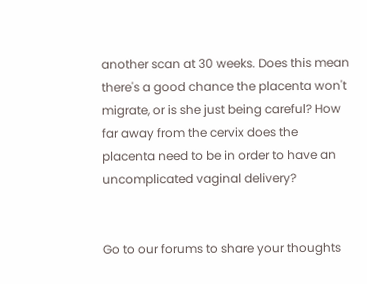another scan at 30 weeks. Does this mean there's a good chance the placenta won't migrate, or is she just being careful? How far away from the cervix does the placenta need to be in order to have an uncomplicated vaginal delivery?


Go to our forums to share your thoughts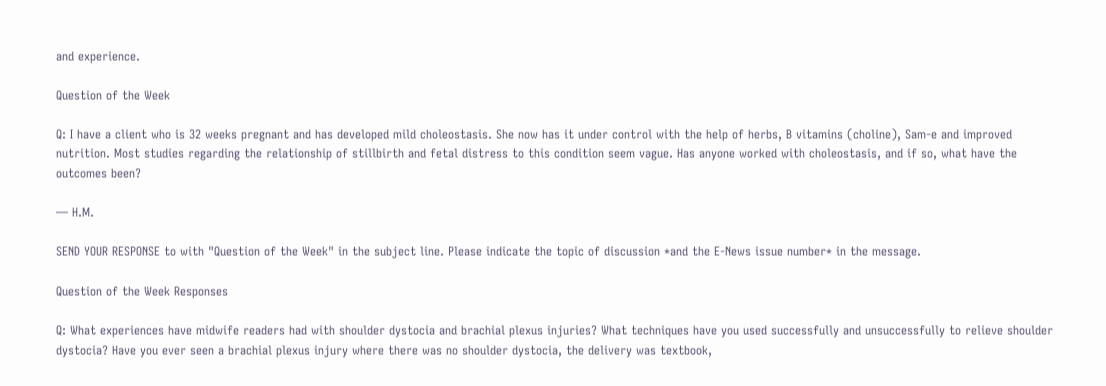and experience.

Question of the Week

Q: I have a client who is 32 weeks pregnant and has developed mild choleostasis. She now has it under control with the help of herbs, B vitamins (choline), Sam-e and improved nutrition. Most studies regarding the relationship of stillbirth and fetal distress to this condition seem vague. Has anyone worked with choleostasis, and if so, what have the outcomes been?

— H.M.

SEND YOUR RESPONSE to with "Question of the Week" in the subject line. Please indicate the topic of discussion *and the E-News issue number* in the message.

Question of the Week Responses

Q: What experiences have midwife readers had with shoulder dystocia and brachial plexus injuries? What techniques have you used successfully and unsuccessfully to relieve shoulder dystocia? Have you ever seen a brachial plexus injury where there was no shoulder dystocia, the delivery was textbook,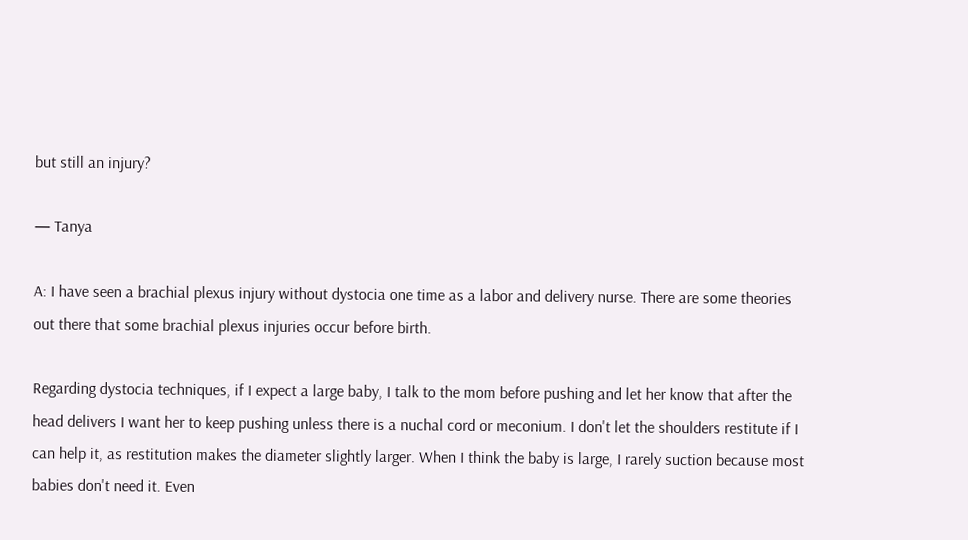but still an injury?

— Tanya

A: I have seen a brachial plexus injury without dystocia one time as a labor and delivery nurse. There are some theories out there that some brachial plexus injuries occur before birth.

Regarding dystocia techniques, if I expect a large baby, I talk to the mom before pushing and let her know that after the head delivers I want her to keep pushing unless there is a nuchal cord or meconium. I don't let the shoulders restitute if I can help it, as restitution makes the diameter slightly larger. When I think the baby is large, I rarely suction because most babies don't need it. Even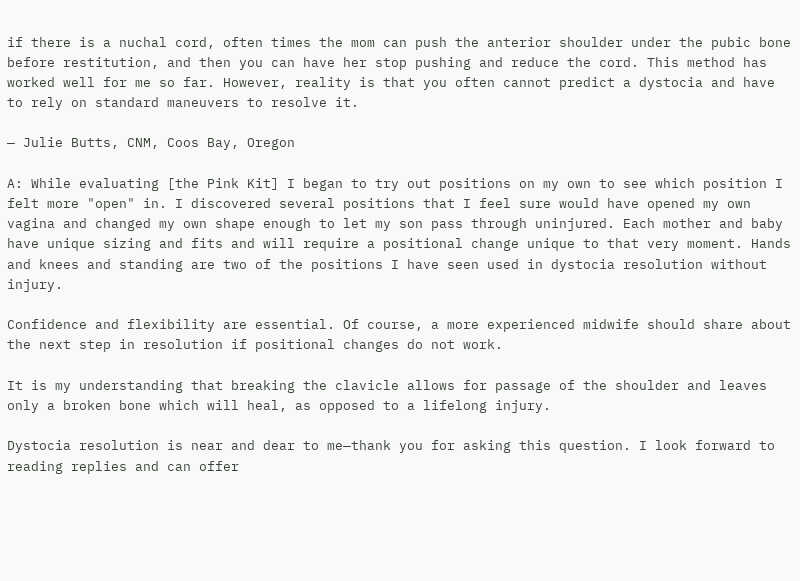if there is a nuchal cord, often times the mom can push the anterior shoulder under the pubic bone before restitution, and then you can have her stop pushing and reduce the cord. This method has worked well for me so far. However, reality is that you often cannot predict a dystocia and have to rely on standard maneuvers to resolve it.

— Julie Butts, CNM, Coos Bay, Oregon

A: While evaluating [the Pink Kit] I began to try out positions on my own to see which position I felt more "open" in. I discovered several positions that I feel sure would have opened my own vagina and changed my own shape enough to let my son pass through uninjured. Each mother and baby have unique sizing and fits and will require a positional change unique to that very moment. Hands and knees and standing are two of the positions I have seen used in dystocia resolution without injury.

Confidence and flexibility are essential. Of course, a more experienced midwife should share about the next step in resolution if positional changes do not work.

It is my understanding that breaking the clavicle allows for passage of the shoulder and leaves only a broken bone which will heal, as opposed to a lifelong injury.

Dystocia resolution is near and dear to me—thank you for asking this question. I look forward to reading replies and can offer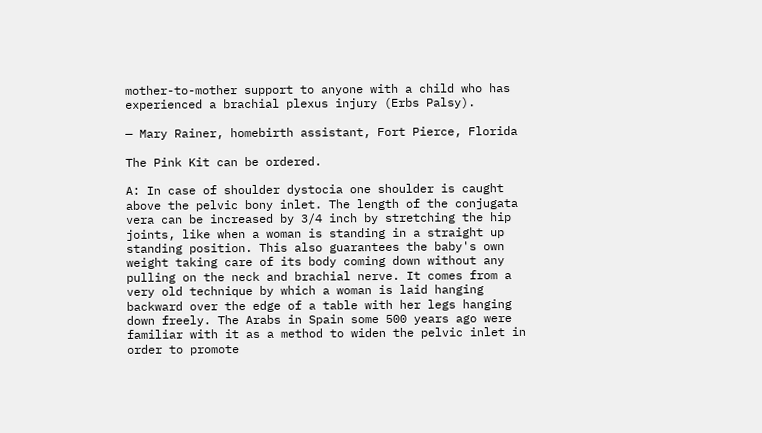mother-to-mother support to anyone with a child who has experienced a brachial plexus injury (Erbs Palsy).

— Mary Rainer, homebirth assistant, Fort Pierce, Florida

The Pink Kit can be ordered.

A: In case of shoulder dystocia one shoulder is caught above the pelvic bony inlet. The length of the conjugata vera can be increased by 3/4 inch by stretching the hip joints, like when a woman is standing in a straight up standing position. This also guarantees the baby's own weight taking care of its body coming down without any pulling on the neck and brachial nerve. It comes from a very old technique by which a woman is laid hanging backward over the edge of a table with her legs hanging down freely. The Arabs in Spain some 500 years ago were familiar with it as a method to widen the pelvic inlet in order to promote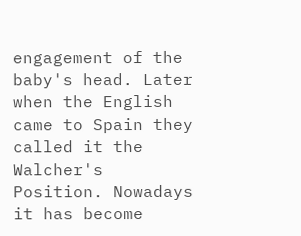engagement of the baby's head. Later when the English came to Spain they called it the Walcher's Position. Nowadays it has become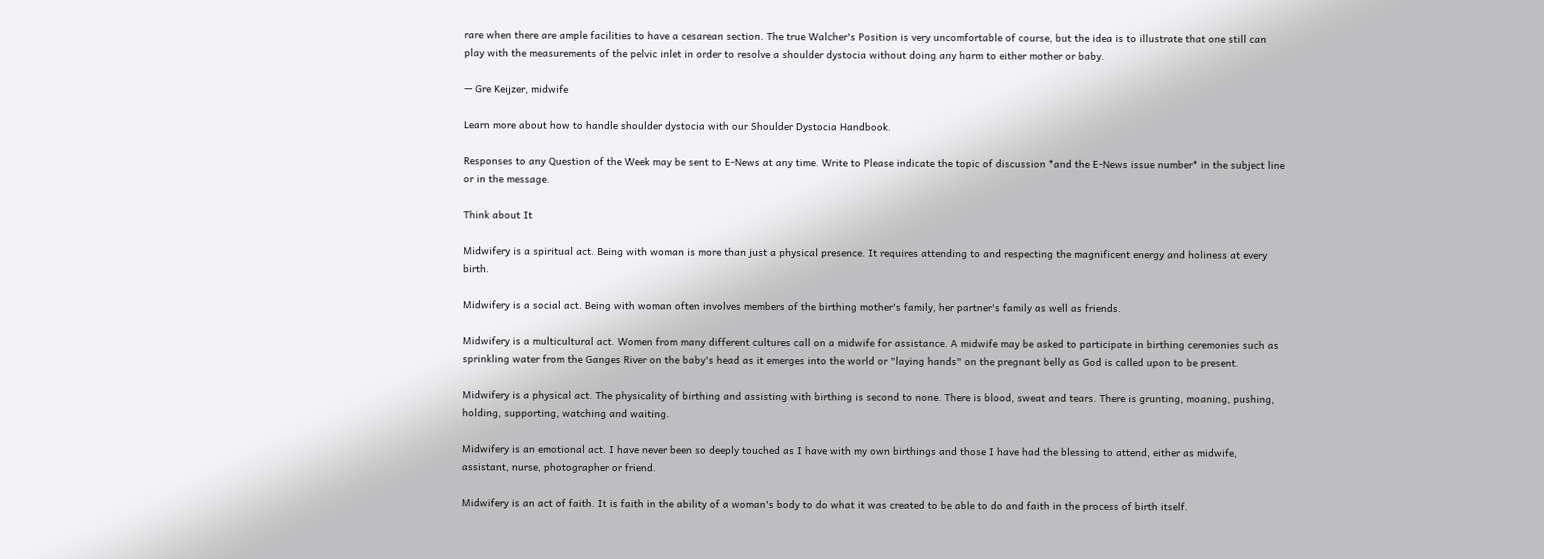rare when there are ample facilities to have a cesarean section. The true Walcher's Position is very uncomfortable of course, but the idea is to illustrate that one still can play with the measurements of the pelvic inlet in order to resolve a shoulder dystocia without doing any harm to either mother or baby.

— Gre Keijzer, midwife

Learn more about how to handle shoulder dystocia with our Shoulder Dystocia Handbook.

Responses to any Question of the Week may be sent to E-News at any time. Write to Please indicate the topic of discussion *and the E-News issue number* in the subject line or in the message.

Think about It

Midwifery is a spiritual act. Being with woman is more than just a physical presence. It requires attending to and respecting the magnificent energy and holiness at every birth.

Midwifery is a social act. Being with woman often involves members of the birthing mother's family, her partner's family as well as friends.

Midwifery is a multicultural act. Women from many different cultures call on a midwife for assistance. A midwife may be asked to participate in birthing ceremonies such as sprinkling water from the Ganges River on the baby's head as it emerges into the world or "laying hands" on the pregnant belly as God is called upon to be present.

Midwifery is a physical act. The physicality of birthing and assisting with birthing is second to none. There is blood, sweat and tears. There is grunting, moaning, pushing, holding, supporting, watching and waiting.

Midwifery is an emotional act. I have never been so deeply touched as I have with my own birthings and those I have had the blessing to attend, either as midwife, assistant, nurse, photographer or friend.

Midwifery is an act of faith. It is faith in the ability of a woman's body to do what it was created to be able to do and faith in the process of birth itself.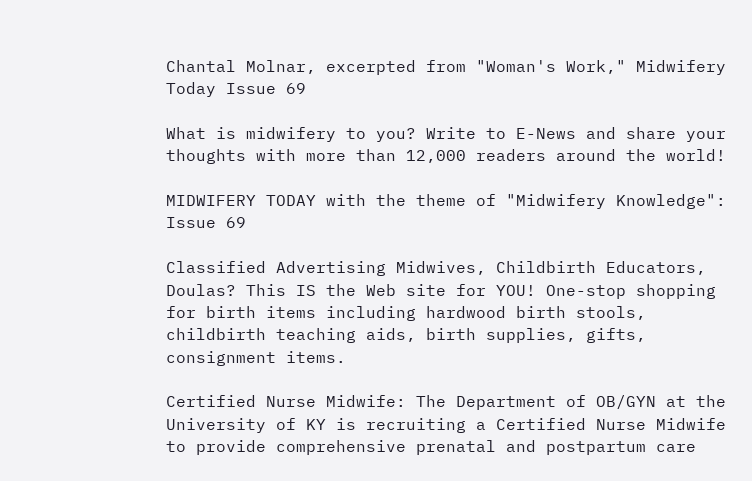Chantal Molnar, excerpted from "Woman's Work," Midwifery Today Issue 69

What is midwifery to you? Write to E-News and share your thoughts with more than 12,000 readers around the world!

MIDWIFERY TODAY with the theme of "Midwifery Knowledge": Issue 69

Classified Advertising Midwives, Childbirth Educators, Doulas? This IS the Web site for YOU! One-stop shopping for birth items including hardwood birth stools, childbirth teaching aids, birth supplies, gifts, consignment items.

Certified Nurse Midwife: The Department of OB/GYN at the University of KY is recruiting a Certified Nurse Midwife to provide comprehensive prenatal and postpartum care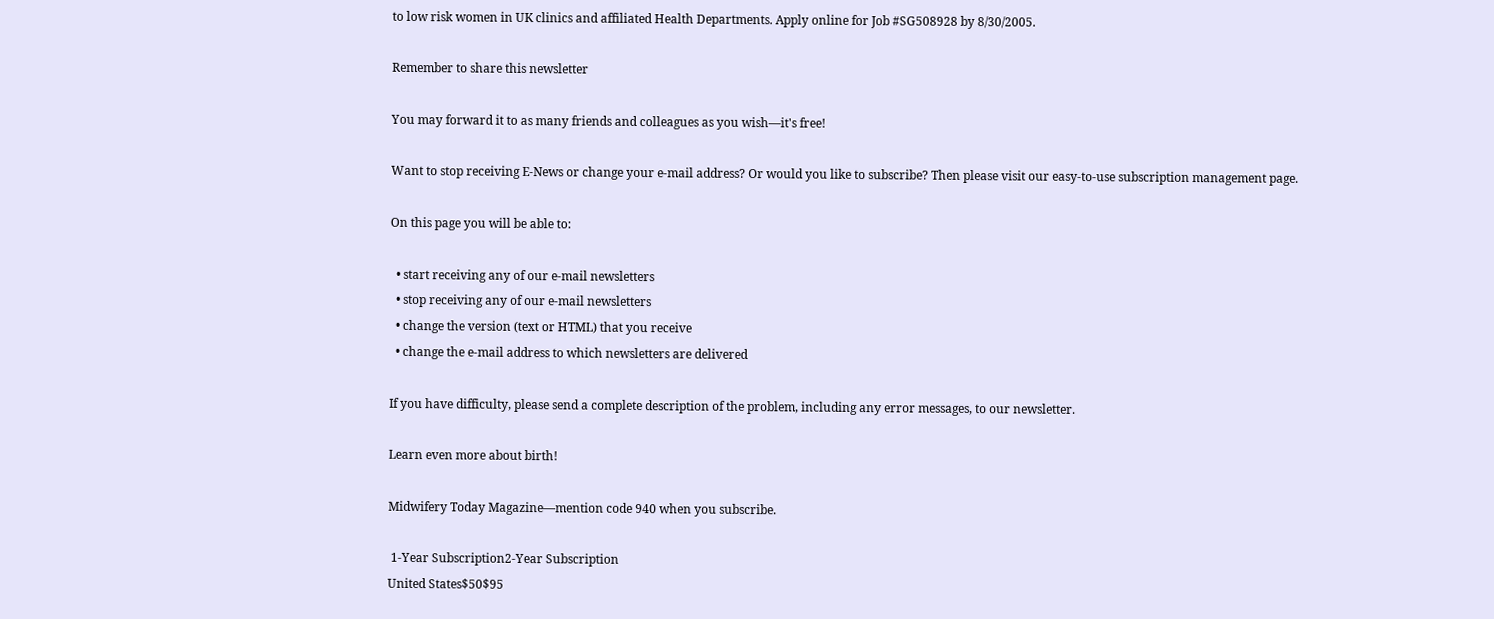to low risk women in UK clinics and affiliated Health Departments. Apply online for Job #SG508928 by 8/30/2005.

Remember to share this newsletter

You may forward it to as many friends and colleagues as you wish—it's free!

Want to stop receiving E-News or change your e-mail address? Or would you like to subscribe? Then please visit our easy-to-use subscription management page.

On this page you will be able to:

  • start receiving any of our e-mail newsletters
  • stop receiving any of our e-mail newsletters
  • change the version (text or HTML) that you receive
  • change the e-mail address to which newsletters are delivered

If you have difficulty, please send a complete description of the problem, including any error messages, to our newsletter.

Learn even more about birth!

Midwifery Today Magazine—mention code 940 when you subscribe.

 1-Year Subscription2-Year Subscription
United States$50$95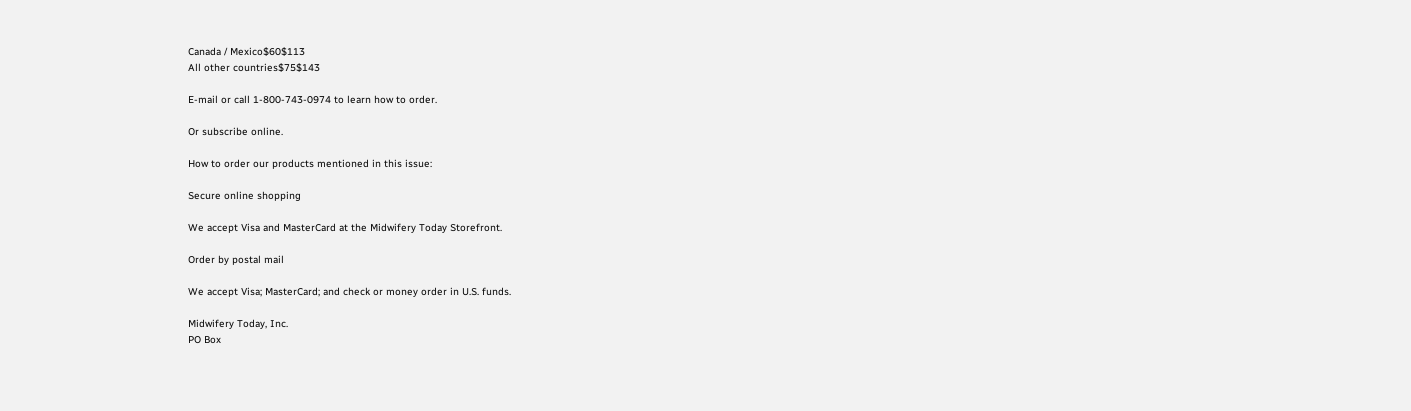Canada / Mexico$60$113
All other countries$75$143

E-mail or call 1-800-743-0974 to learn how to order.

Or subscribe online.

How to order our products mentioned in this issue:

Secure online shopping

We accept Visa and MasterCard at the Midwifery Today Storefront.

Order by postal mail

We accept Visa; MasterCard; and check or money order in U.S. funds.

Midwifery Today, Inc.
PO Box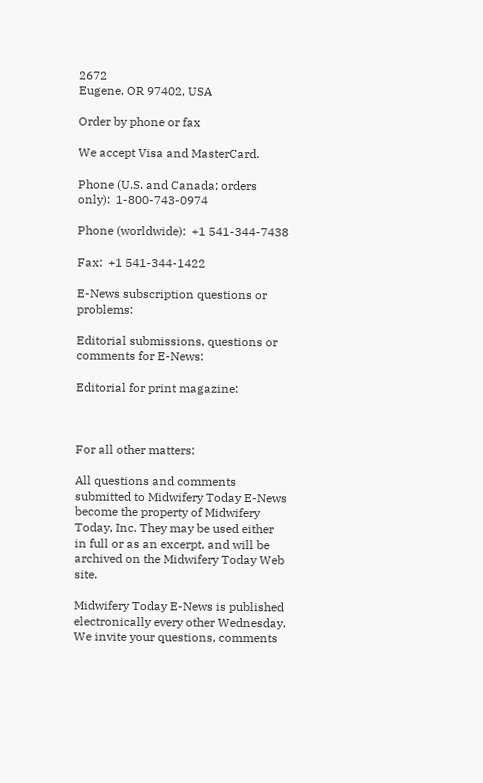2672
Eugene, OR 97402, USA

Order by phone or fax

We accept Visa and MasterCard.

Phone (U.S. and Canada; orders only):  1-800-743-0974

Phone (worldwide):  +1 541-344-7438

Fax:  +1 541-344-1422

E-News subscription questions or problems:

Editorial submissions, questions or comments for E-News:

Editorial for print magazine:



For all other matters:

All questions and comments submitted to Midwifery Today E-News become the property of Midwifery Today, Inc. They may be used either in full or as an excerpt, and will be archived on the Midwifery Today Web site.

Midwifery Today E-News is published electronically every other Wednesday. We invite your questions, comments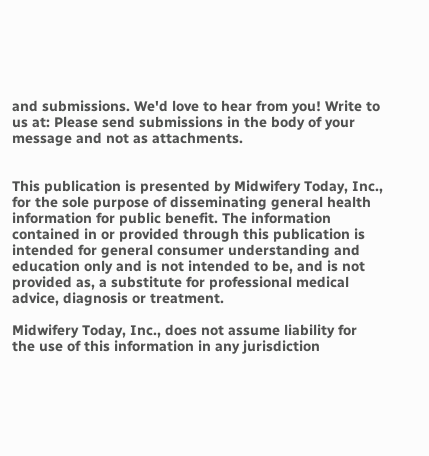and submissions. We'd love to hear from you! Write to us at: Please send submissions in the body of your message and not as attachments.


This publication is presented by Midwifery Today, Inc., for the sole purpose of disseminating general health information for public benefit. The information contained in or provided through this publication is intended for general consumer understanding and education only and is not intended to be, and is not provided as, a substitute for professional medical advice, diagnosis or treatment.

Midwifery Today, Inc., does not assume liability for the use of this information in any jurisdiction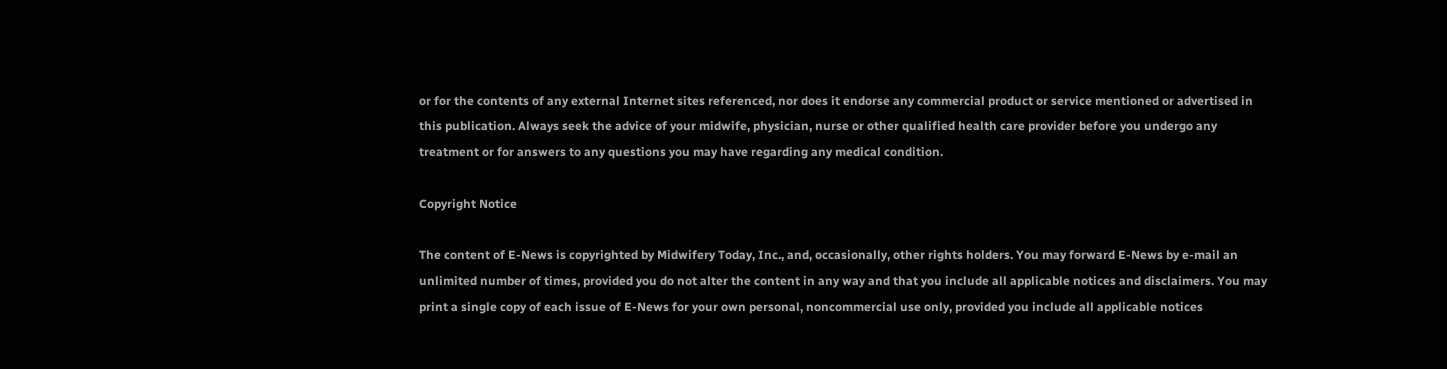or for the contents of any external Internet sites referenced, nor does it endorse any commercial product or service mentioned or advertised in this publication. Always seek the advice of your midwife, physician, nurse or other qualified health care provider before you undergo any treatment or for answers to any questions you may have regarding any medical condition.

Copyright Notice

The content of E-News is copyrighted by Midwifery Today, Inc., and, occasionally, other rights holders. You may forward E-News by e-mail an unlimited number of times, provided you do not alter the content in any way and that you include all applicable notices and disclaimers. You may print a single copy of each issue of E-News for your own personal, noncommercial use only, provided you include all applicable notices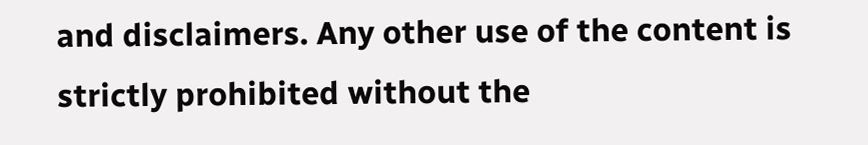and disclaimers. Any other use of the content is strictly prohibited without the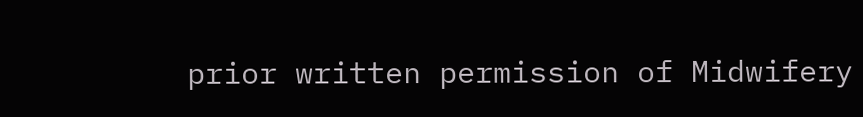prior written permission of Midwifery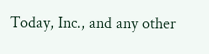Today, Inc., and any other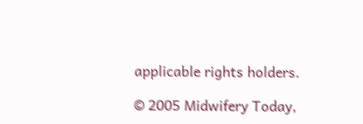applicable rights holders.

© 2005 Midwifery Today,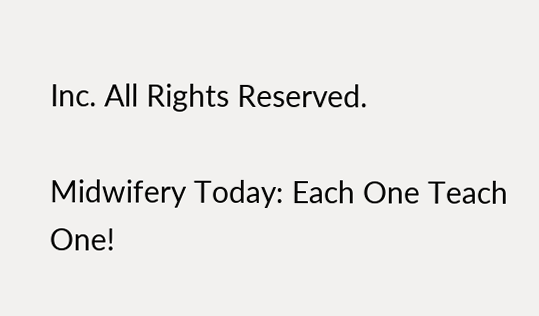Inc. All Rights Reserved.

Midwifery Today: Each One Teach One!